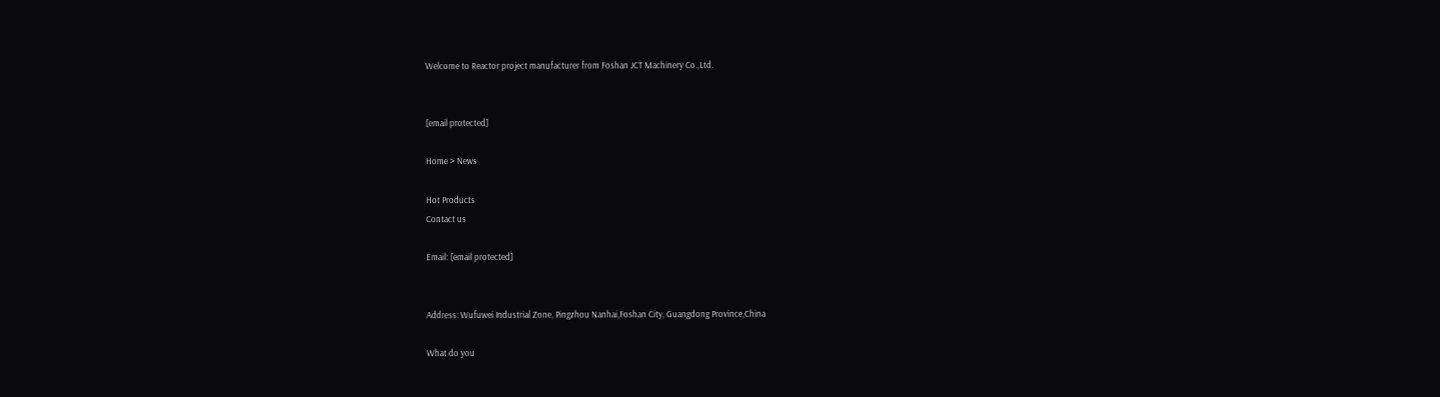Welcome to Reactor project manufacturer from Foshan JCT Machinery Co.,Ltd.


[email protected]

Home > News

Hot Products
Contact us

Email: [email protected]


Address: Wufuwei Industrial Zone, Pingzhou Nanhai,Foshan City, Guangdong Province,China

What do you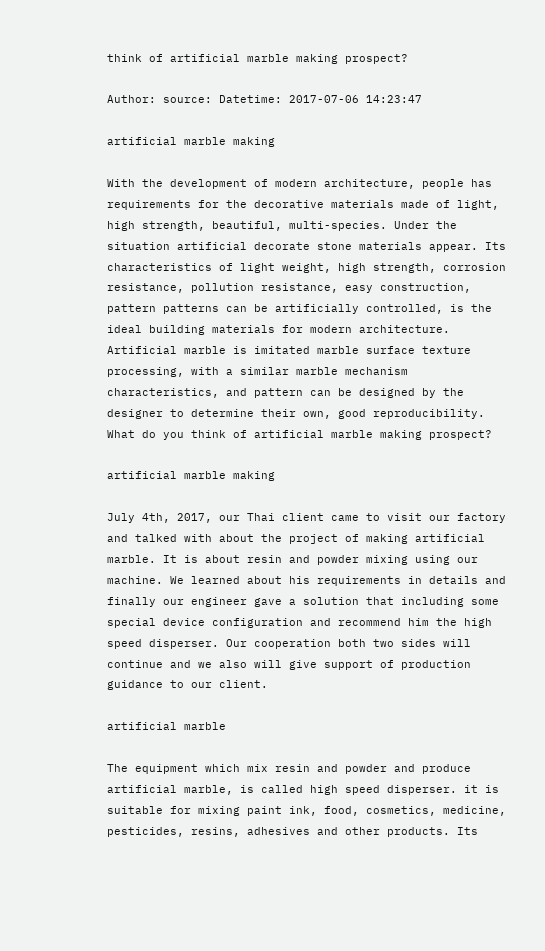think of artificial marble making prospect?

Author: source: Datetime: 2017-07-06 14:23:47

artificial marble making

With the development of modern architecture, people has requirements for the decorative materials made of light, high strength, beautiful, multi-species. Under the situation artificial decorate stone materials appear. Its characteristics of light weight, high strength, corrosion resistance, pollution resistance, easy construction, pattern patterns can be artificially controlled, is the ideal building materials for modern architecture. Artificial marble is imitated marble surface texture processing, with a similar marble mechanism characteristics, and pattern can be designed by the designer to determine their own, good reproducibility. What do you think of artificial marble making prospect?

artificial marble making

July 4th, 2017, our Thai client came to visit our factory and talked with about the project of making artificial marble. It is about resin and powder mixing using our machine. We learned about his requirements in details and finally our engineer gave a solution that including some special device configuration and recommend him the high speed disperser. Our cooperation both two sides will continue and we also will give support of production guidance to our client.

artificial marble

The equipment which mix resin and powder and produce artificial marble, is called high speed disperser. it is suitable for mixing paint ink, food, cosmetics, medicine, pesticides, resins, adhesives and other products. Its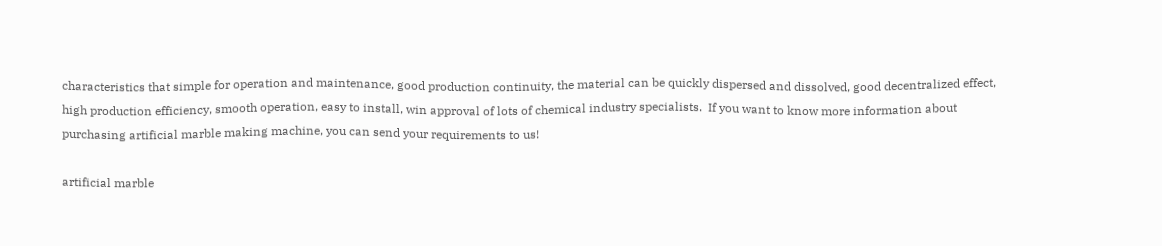characteristics that simple for operation and maintenance, good production continuity, the material can be quickly dispersed and dissolved, good decentralized effect, high production efficiency, smooth operation, easy to install, win approval of lots of chemical industry specialists.  If you want to know more information about purchasing artificial marble making machine, you can send your requirements to us!

artificial marble